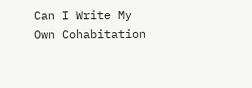Can I Write My Own Cohabitation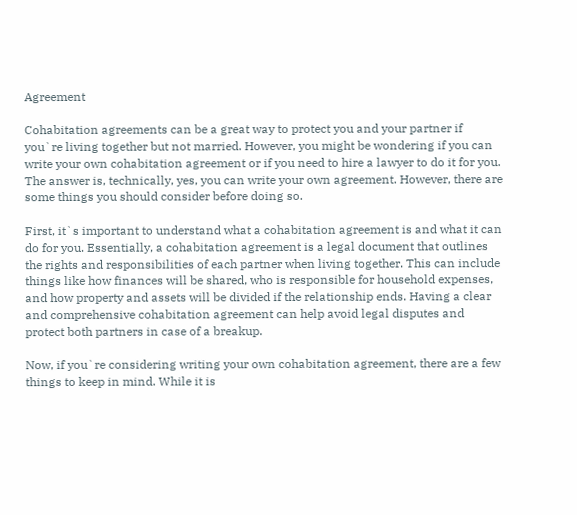Agreement

Cohabitation agreements can be a great way to protect you and your partner if you`re living together but not married. However, you might be wondering if you can write your own cohabitation agreement or if you need to hire a lawyer to do it for you. The answer is, technically, yes, you can write your own agreement. However, there are some things you should consider before doing so.

First, it`s important to understand what a cohabitation agreement is and what it can do for you. Essentially, a cohabitation agreement is a legal document that outlines the rights and responsibilities of each partner when living together. This can include things like how finances will be shared, who is responsible for household expenses, and how property and assets will be divided if the relationship ends. Having a clear and comprehensive cohabitation agreement can help avoid legal disputes and protect both partners in case of a breakup.

Now, if you`re considering writing your own cohabitation agreement, there are a few things to keep in mind. While it is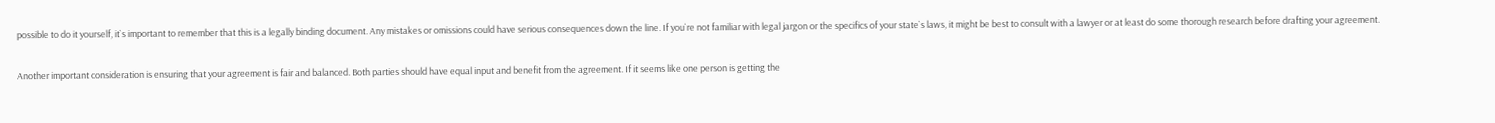possible to do it yourself, it`s important to remember that this is a legally binding document. Any mistakes or omissions could have serious consequences down the line. If you`re not familiar with legal jargon or the specifics of your state`s laws, it might be best to consult with a lawyer or at least do some thorough research before drafting your agreement.

Another important consideration is ensuring that your agreement is fair and balanced. Both parties should have equal input and benefit from the agreement. If it seems like one person is getting the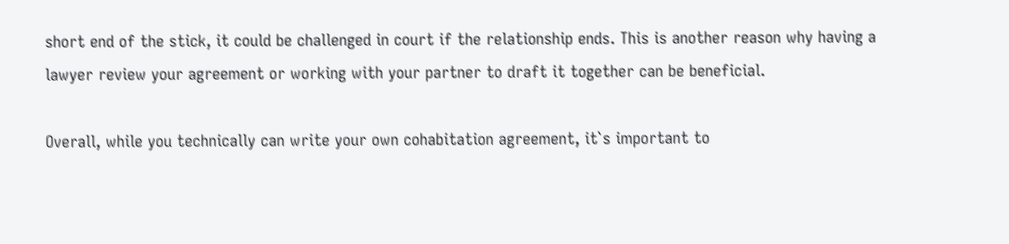short end of the stick, it could be challenged in court if the relationship ends. This is another reason why having a lawyer review your agreement or working with your partner to draft it together can be beneficial.

Overall, while you technically can write your own cohabitation agreement, it`s important to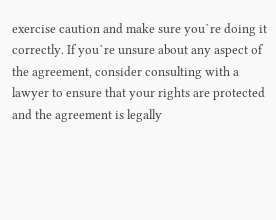exercise caution and make sure you`re doing it correctly. If you`re unsure about any aspect of the agreement, consider consulting with a lawyer to ensure that your rights are protected and the agreement is legally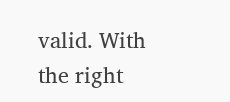valid. With the right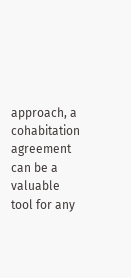approach, a cohabitation agreement can be a valuable tool for any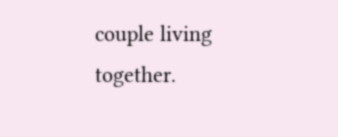couple living together.